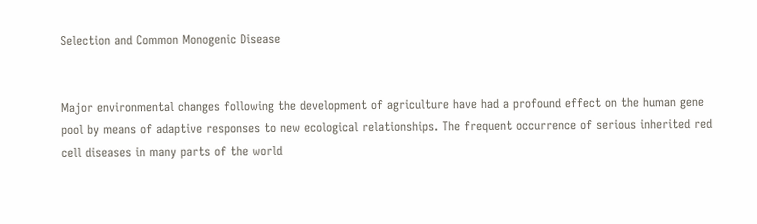Selection and Common Monogenic Disease


Major environmental changes following the development of agriculture have had a profound effect on the human gene pool by means of adaptive responses to new ecological relationships. The frequent occurrence of serious inherited red cell diseases in many parts of the world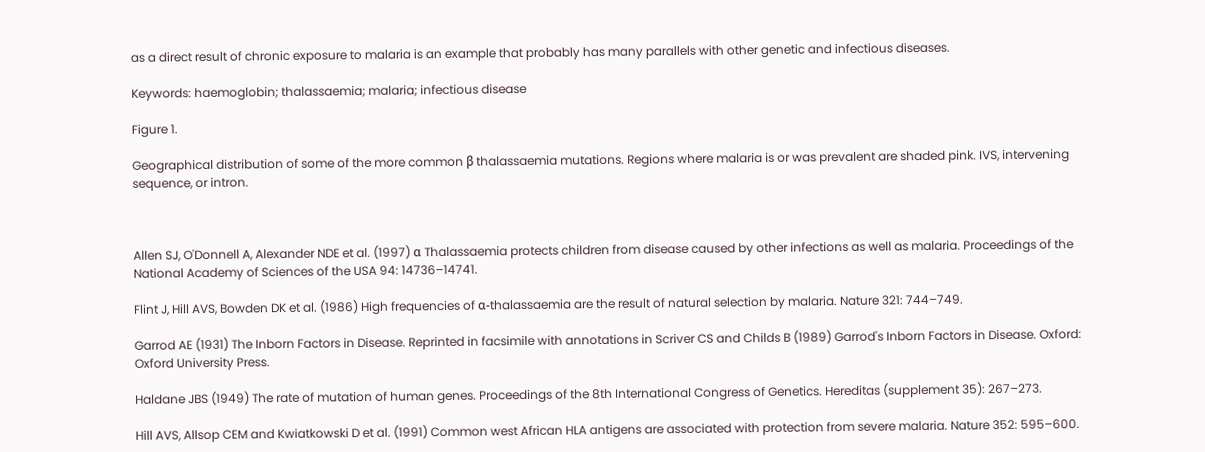as a direct result of chronic exposure to malaria is an example that probably has many parallels with other genetic and infectious diseases.

Keywords: haemoglobin; thalassaemia; malaria; infectious disease

Figure 1.

Geographical distribution of some of the more common β thalassaemia mutations. Regions where malaria is or was prevalent are shaded pink. IVS, intervening sequence, or intron.



Allen SJ, O'Donnell A, Alexander NDE et al. (1997) α Thalassaemia protects children from disease caused by other infections as well as malaria. Proceedings of the National Academy of Sciences of the USA 94: 14736–14741.

Flint J, Hill AVS, Bowden DK et al. (1986) High frequencies of α‐thalassaemia are the result of natural selection by malaria. Nature 321: 744–749.

Garrod AE (1931) The Inborn Factors in Disease. Reprinted in facsimile with annotations in Scriver CS and Childs B (1989) Garrod's Inborn Factors in Disease. Oxford: Oxford University Press.

Haldane JBS (1949) The rate of mutation of human genes. Proceedings of the 8th International Congress of Genetics. Hereditas (supplement 35): 267–273.

Hill AVS, Allsop CEM and Kwiatkowski D et al. (1991) Common west African HLA antigens are associated with protection from severe malaria. Nature 352: 595–600.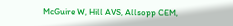McGuire W, Hill AVS, Allsopp CEM,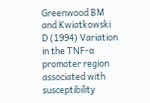Greenwood BM and Kwiatkowski D (1994) Variation in the TNF‐α promoter region associated with susceptibility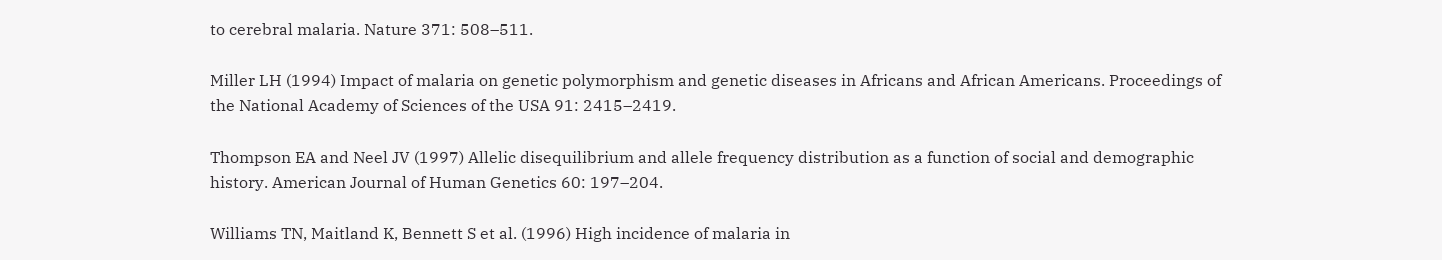to cerebral malaria. Nature 371: 508–511.

Miller LH (1994) Impact of malaria on genetic polymorphism and genetic diseases in Africans and African Americans. Proceedings of the National Academy of Sciences of the USA 91: 2415–2419.

Thompson EA and Neel JV (1997) Allelic disequilibrium and allele frequency distribution as a function of social and demographic history. American Journal of Human Genetics 60: 197–204.

Williams TN, Maitland K, Bennett S et al. (1996) High incidence of malaria in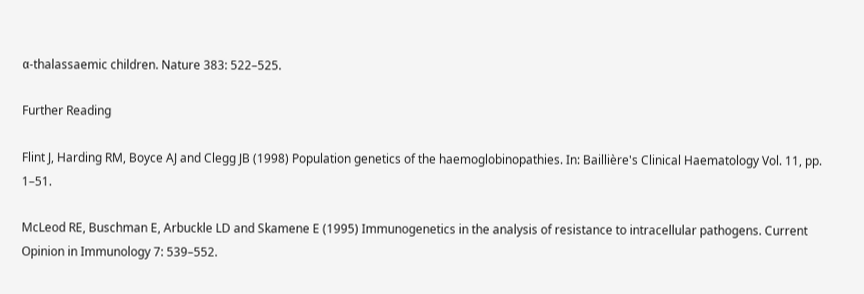α‐thalassaemic children. Nature 383: 522–525.

Further Reading

Flint J, Harding RM, Boyce AJ and Clegg JB (1998) Population genetics of the haemoglobinopathies. In: Baillière's Clinical Haematology Vol. 11, pp. 1–51.

McLeod RE, Buschman E, Arbuckle LD and Skamene E (1995) Immunogenetics in the analysis of resistance to intracellular pathogens. Current Opinion in Immunology 7: 539–552.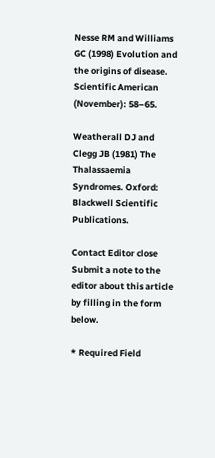Nesse RM and Williams GC (1998) Evolution and the origins of disease. Scientific American (November): 58–65.

Weatherall DJ and Clegg JB (1981) The Thalassaemia Syndromes. Oxford: Blackwell Scientific Publications.

Contact Editor close
Submit a note to the editor about this article by filling in the form below.

* Required Field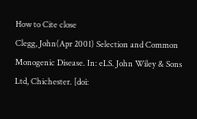How to Cite close
Clegg, John(Apr 2001) Selection and Common Monogenic Disease. In: eLS. John Wiley & Sons Ltd, Chichester. [doi: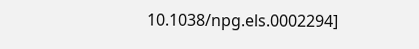10.1038/npg.els.0002294]